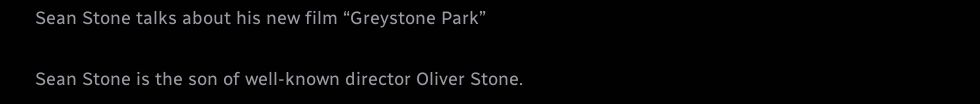Sean Stone talks about his new film “Greystone Park”

Sean Stone is the son of well-known director Oliver Stone.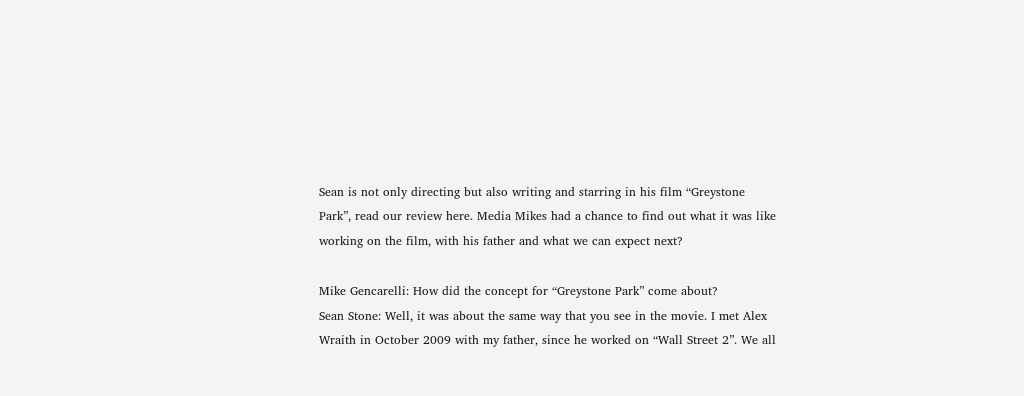Sean is not only directing but also writing and starring in his film “Greystone Park”, read our review here. Media Mikes had a chance to find out what it was like working on the film, with his father and what we can expect next?

Mike Gencarelli: How did the concept for “Greystone Park” come about?
Sean Stone: Well, it was about the same way that you see in the movie. I met Alex Wraith in October 2009 with my father, since he worked on “Wall Street 2”. We all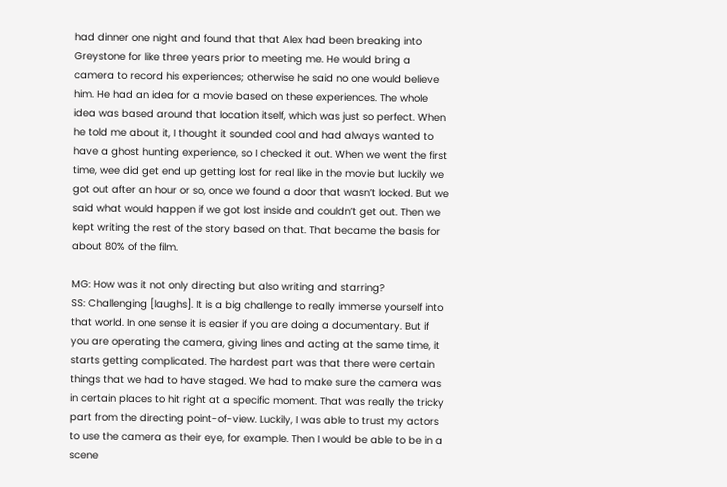had dinner one night and found that that Alex had been breaking into Greystone for like three years prior to meeting me. He would bring a camera to record his experiences; otherwise he said no one would believe him. He had an idea for a movie based on these experiences. The whole idea was based around that location itself, which was just so perfect. When he told me about it, I thought it sounded cool and had always wanted to have a ghost hunting experience, so I checked it out. When we went the first time, wee did get end up getting lost for real like in the movie but luckily we got out after an hour or so, once we found a door that wasn’t locked. But we said what would happen if we got lost inside and couldn’t get out. Then we kept writing the rest of the story based on that. That became the basis for about 80% of the film.

MG: How was it not only directing but also writing and starring?
SS: Challenging [laughs]. It is a big challenge to really immerse yourself into that world. In one sense it is easier if you are doing a documentary. But if you are operating the camera, giving lines and acting at the same time, it starts getting complicated. The hardest part was that there were certain things that we had to have staged. We had to make sure the camera was in certain places to hit right at a specific moment. That was really the tricky part from the directing point-of-view. Luckily, I was able to trust my actors to use the camera as their eye, for example. Then I would be able to be in a scene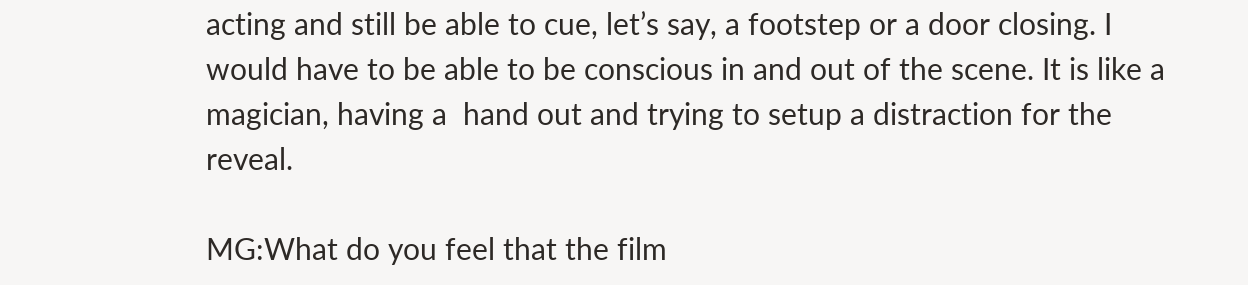acting and still be able to cue, let’s say, a footstep or a door closing. I would have to be able to be conscious in and out of the scene. It is like a magician, having a  hand out and trying to setup a distraction for the reveal.

MG:What do you feel that the film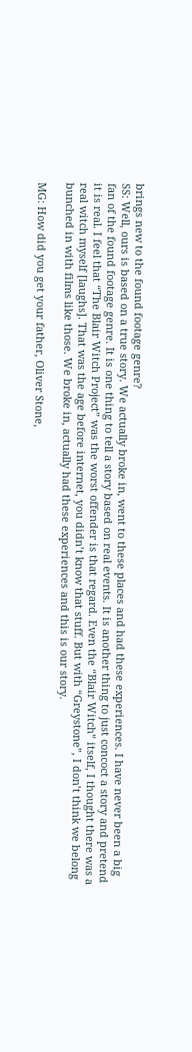brings new to the found footage genre?
SS: Well, ours is based on a true story. We actually broke in, went to these places and had these experiences. I have never been a big fan of the found footage genre. It is one thing to tell a story based on real events. It is another thing to just concoct a story and pretend it is real. I feel that “The Blair Witch Project” was the worst offender is that regard. Even the “Blair Witch” itself, I thought there was a real witch myself [laughs]. That was the age before internet, you didn’t know that stuff. But with “Greystone”, I don’t think we belong bunched in with films like those. We broke in, actually had these experiences and this is our story.

MG: How did you get your father, Oliver Stone,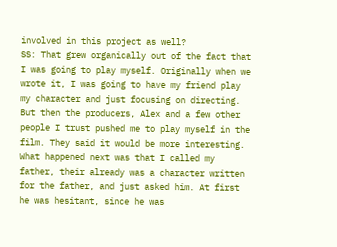involved in this project as well?
SS: That grew organically out of the fact that I was going to play myself. Originally when we wrote it, I was going to have my friend play my character and just focusing on directing. But then the producers, Alex and a few other people I trust pushed me to play myself in the film. They said it would be more interesting. What happened next was that I called my father, their already was a character written for the father, and just asked him. At first he was hesitant, since he was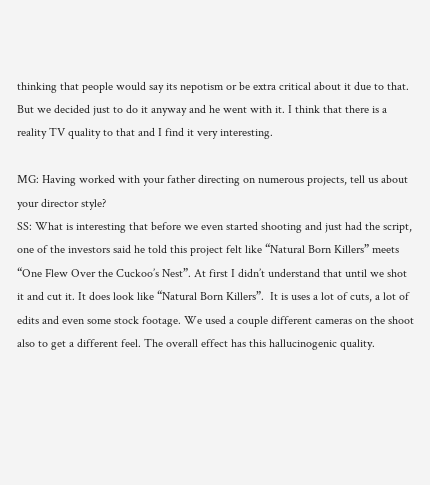thinking that people would say its nepotism or be extra critical about it due to that. But we decided just to do it anyway and he went with it. I think that there is a reality TV quality to that and I find it very interesting.

MG: Having worked with your father directing on numerous projects, tell us about your director style?
SS: What is interesting that before we even started shooting and just had the script, one of the investors said he told this project felt like “Natural Born Killers” meets “One Flew Over the Cuckoo’s Nest”. At first I didn’t understand that until we shot it and cut it. It does look like “Natural Born Killers”.  It is uses a lot of cuts, a lot of edits and even some stock footage. We used a couple different cameras on the shoot also to get a different feel. The overall effect has this hallucinogenic quality.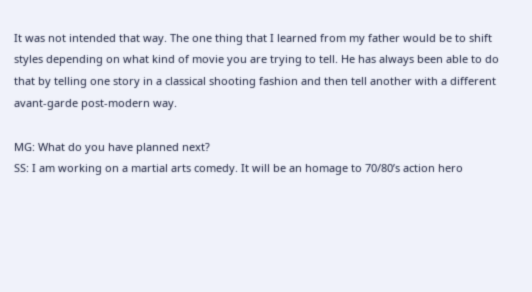It was not intended that way. The one thing that I learned from my father would be to shift styles depending on what kind of movie you are trying to tell. He has always been able to do that by telling one story in a classical shooting fashion and then tell another with a different avant-garde post-modern way.

MG: What do you have planned next?
SS: I am working on a martial arts comedy. It will be an homage to 70/80’s action hero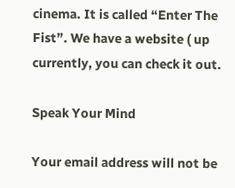cinema. It is called “Enter The Fist”. We have a website ( up currently, you can check it out.

Speak Your Mind

Your email address will not be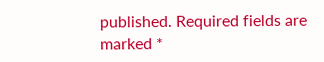published. Required fields are marked *